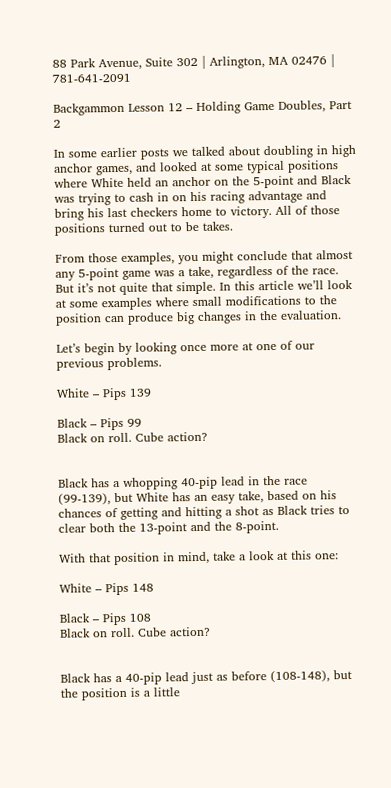88 Park Avenue, Suite 302 | Arlington, MA 02476 | 781-641-2091

Backgammon Lesson 12 – Holding Game Doubles, Part 2

In some earlier posts we talked about doubling in high anchor games, and looked at some typical positions where White held an anchor on the 5-point and Black was trying to cash in on his racing advantage and bring his last checkers home to victory. All of those positions turned out to be takes.

From those examples, you might conclude that almost any 5-point game was a take, regardless of the race. But it’s not quite that simple. In this article we’ll look at some examples where small modifications to the position can produce big changes in the evaluation.

Let’s begin by looking once more at one of our previous problems.

White – Pips 139

Black – Pips 99
Black on roll. Cube action?


Black has a whopping 40-pip lead in the race (99-139), but White has an easy take, based on his chances of getting and hitting a shot as Black tries to clear both the 13-point and the 8-point.

With that position in mind, take a look at this one:

White – Pips 148

Black – Pips 108
Black on roll. Cube action?


Black has a 40-pip lead just as before (108-148), but the position is a little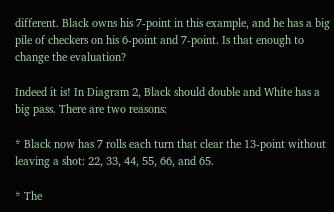different. Black owns his 7-point in this example, and he has a big pile of checkers on his 6-point and 7-point. Is that enough to change the evaluation?

Indeed it is! In Diagram 2, Black should double and White has a big pass. There are two reasons:

* Black now has 7 rolls each turn that clear the 13-point without leaving a shot: 22, 33, 44, 55, 66, and 65.

* The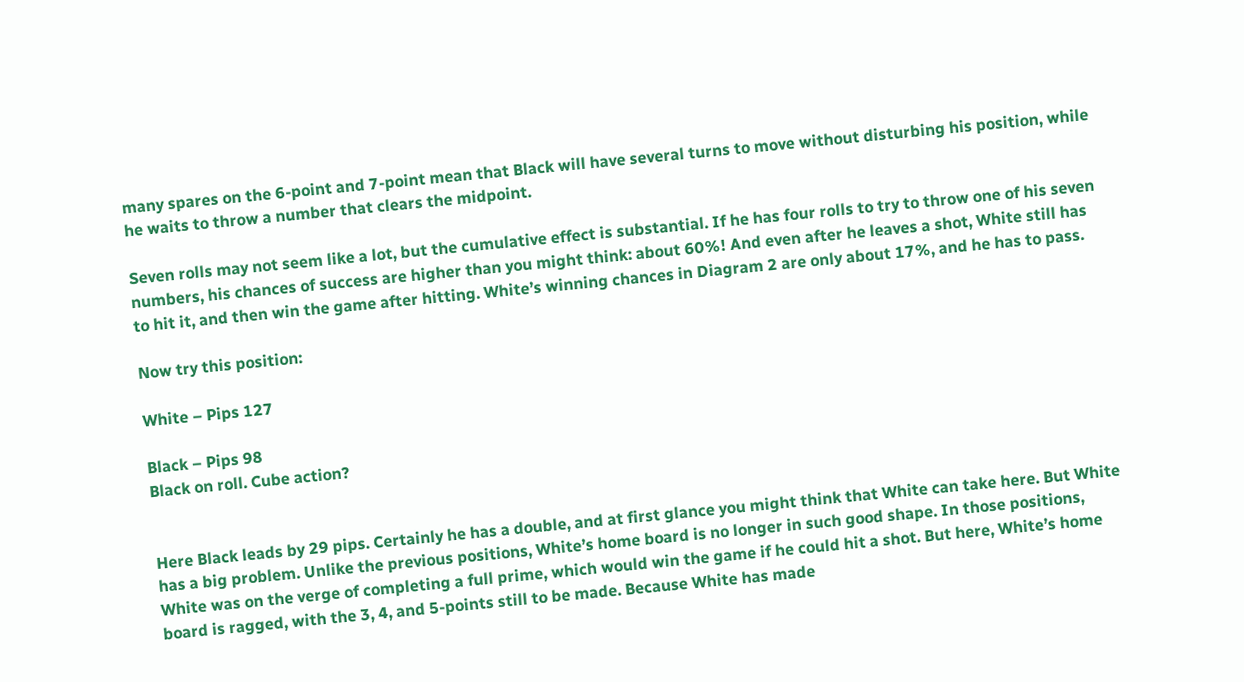many spares on the 6-point and 7-point mean that Black will have several turns to move without disturbing his position, while he waits to throw a number that clears the midpoint.

Seven rolls may not seem like a lot, but the cumulative effect is substantial. If he has four rolls to try to throw one of his seven numbers, his chances of success are higher than you might think: about 60%! And even after he leaves a shot, White still has to hit it, and then win the game after hitting. White’s winning chances in Diagram 2 are only about 17%, and he has to pass.

Now try this position:

White – Pips 127

Black – Pips 98
Black on roll. Cube action?


Here Black leads by 29 pips. Certainly he has a double, and at first glance you might think that White can take here. But White has a big problem. Unlike the previous positions, White’s home board is no longer in such good shape. In those positions, White was on the verge of completing a full prime, which would win the game if he could hit a shot. But here, White’s home board is ragged, with the 3, 4, and 5-points still to be made. Because White has made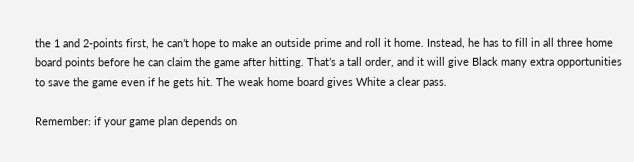the 1 and 2-points first, he can’t hope to make an outside prime and roll it home. Instead, he has to fill in all three home board points before he can claim the game after hitting. That’s a tall order, and it will give Black many extra opportunities to save the game even if he gets hit. The weak home board gives White a clear pass.

Remember: if your game plan depends on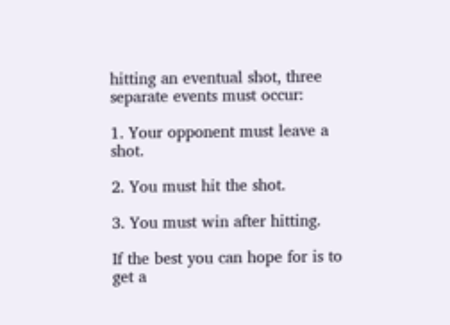hitting an eventual shot, three separate events must occur:

1. Your opponent must leave a shot.

2. You must hit the shot.

3. You must win after hitting.

If the best you can hope for is to get a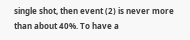single shot, then event (2) is never more than about 40%. To have a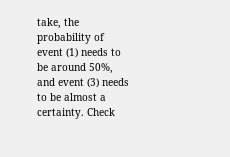take, the probability of event (1) needs to be around 50%, and event (3) needs to be almost a certainty. Check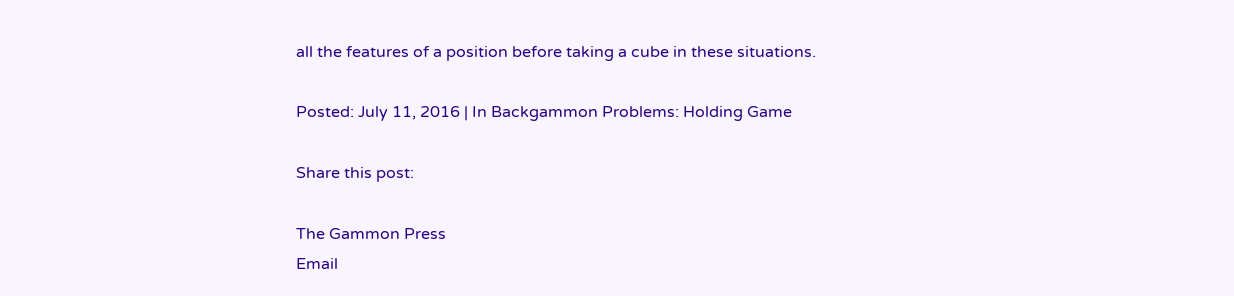all the features of a position before taking a cube in these situations.

Posted: July 11, 2016 | In Backgammon Problems: Holding Game

Share this post:

The Gammon Press
Email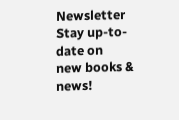Newsletter
Stay up-to-date on
new books & news!